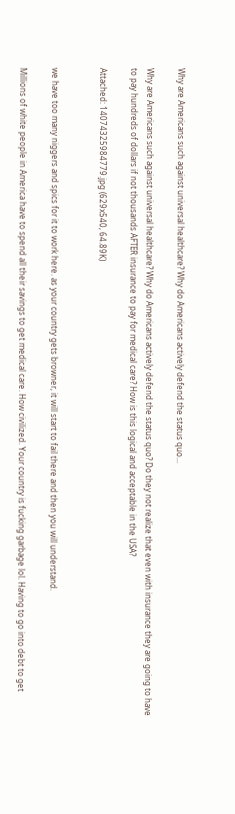Why are Americans such against universal healthcare? Why do Americans actively defend the status quo...

Why are Americans such against universal healthcare? Why do Americans actively defend the status quo? Do they not realize that even with insurance they are going to have to pay hundreds of dollars if not thousands AFTER insurance to pay for medical care? How is this logical and acceptable in the USA?

Attached: 14074325984779.jpg (629x540, 64.89K)


we have too many niggers and spics for it to work here. as your country gets browner, it will start to fail there and then you will understand.

Millions of white people in America have to spend all their savings to get medical care. How civilized. Your country is fucking garbage lol. Having to go into debt to get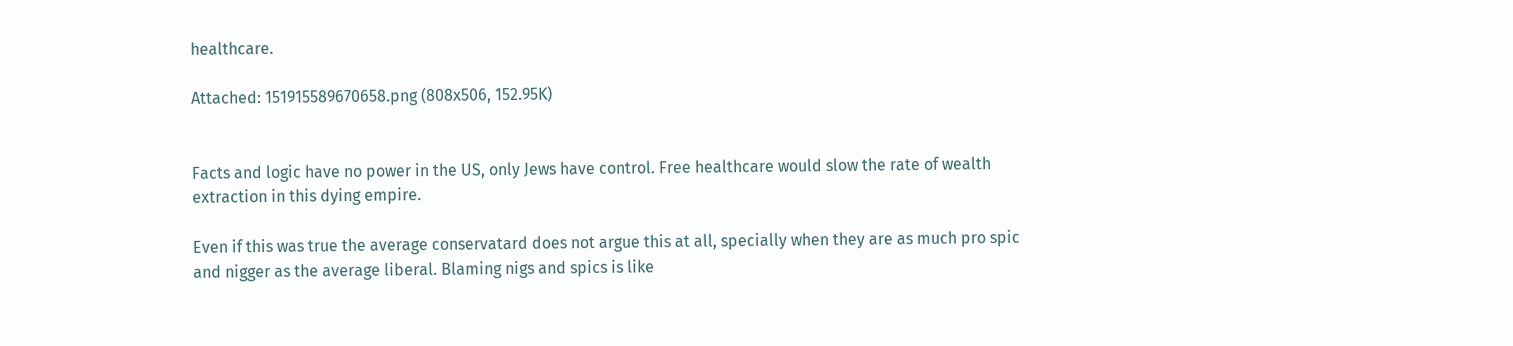healthcare.

Attached: 151915589670658.png (808x506, 152.95K)


Facts and logic have no power in the US, only Jews have control. Free healthcare would slow the rate of wealth extraction in this dying empire.

Even if this was true the average conservatard does not argue this at all, specially when they are as much pro spic and nigger as the average liberal. Blaming nigs and spics is like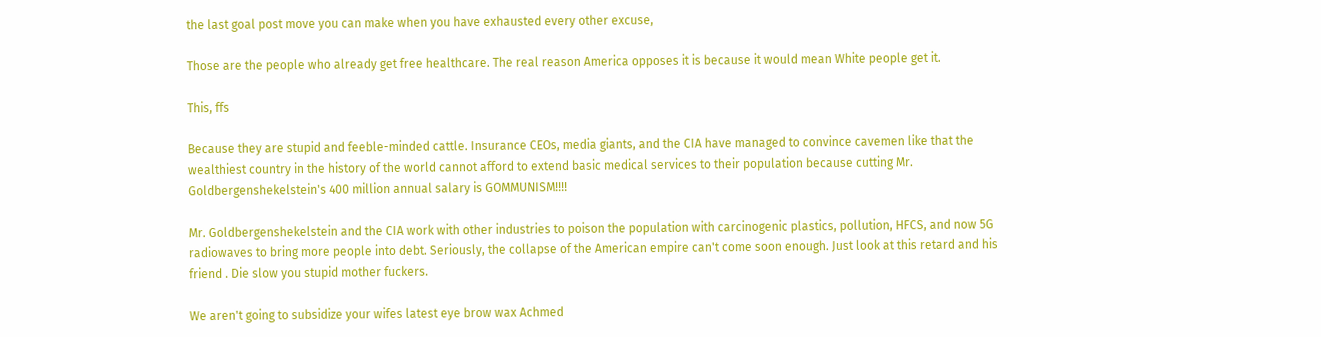the last goal post move you can make when you have exhausted every other excuse,

Those are the people who already get free healthcare. The real reason America opposes it is because it would mean White people get it.

This, ffs

Because they are stupid and feeble-minded cattle. Insurance CEOs, media giants, and the CIA have managed to convince cavemen like that the wealthiest country in the history of the world cannot afford to extend basic medical services to their population because cutting Mr. Goldbergenshekelstein's 400 million annual salary is GOMMUNISM!!!!

Mr. Goldbergenshekelstein and the CIA work with other industries to poison the population with carcinogenic plastics, pollution, HFCS, and now 5G radiowaves to bring more people into debt. Seriously, the collapse of the American empire can't come soon enough. Just look at this retard and his friend . Die slow you stupid mother fuckers.

We aren't going to subsidize your wifes latest eye brow wax Achmed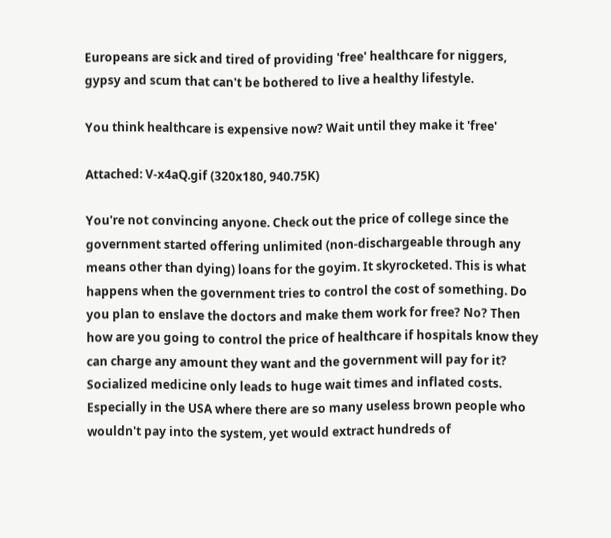Europeans are sick and tired of providing 'free' healthcare for niggers, gypsy and scum that can't be bothered to live a healthy lifestyle.

You think healthcare is expensive now? Wait until they make it 'free'

Attached: V-x4aQ.gif (320x180, 940.75K)

You're not convincing anyone. Check out the price of college since the government started offering unlimited (non-dischargeable through any means other than dying) loans for the goyim. It skyrocketed. This is what happens when the government tries to control the cost of something. Do you plan to enslave the doctors and make them work for free? No? Then how are you going to control the price of healthcare if hospitals know they can charge any amount they want and the government will pay for it? Socialized medicine only leads to huge wait times and inflated costs. Especially in the USA where there are so many useless brown people who wouldn't pay into the system, yet would extract hundreds of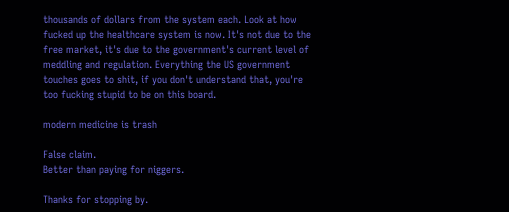thousands of dollars from the system each. Look at how fucked up the healthcare system is now. It's not due to the free market, it's due to the government's current level of meddling and regulation. Everything the US government touches goes to shit, if you don't understand that, you're too fucking stupid to be on this board.

modern medicine is trash

False claim.
Better than paying for niggers.

Thanks for stopping by.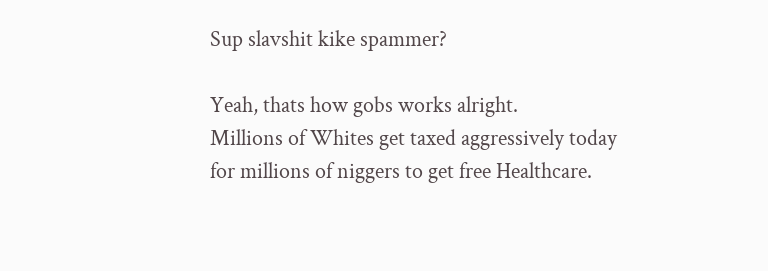Sup slavshit kike spammer?

Yeah, thats how gobs works alright.
Millions of Whites get taxed aggressively today for millions of niggers to get free Healthcare.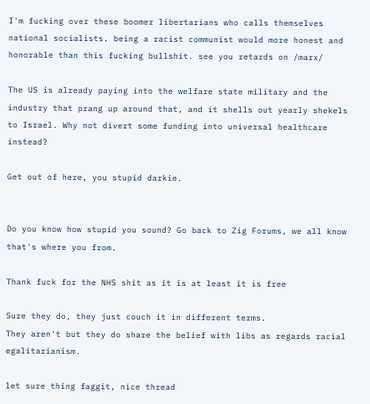I'm fucking over these boomer libertarians who calls themselves national socialists. being a racist communist would more honest and honorable than this fucking bullshit. see you retards on /marx/

The US is already paying into the welfare state military and the industry that prang up around that, and it shells out yearly shekels to Israel. Why not divert some funding into universal healthcare instead?

Get out of here, you stupid darkie.


Do you know how stupid you sound? Go back to Zig Forums, we all know that's where you from.

Thank fuck for the NHS shit as it is at least it is free

Sure they do, they just couch it in different terms.
They aren't but they do share the belief with libs as regards racial egalitarianism.

let sure thing faggit, nice thread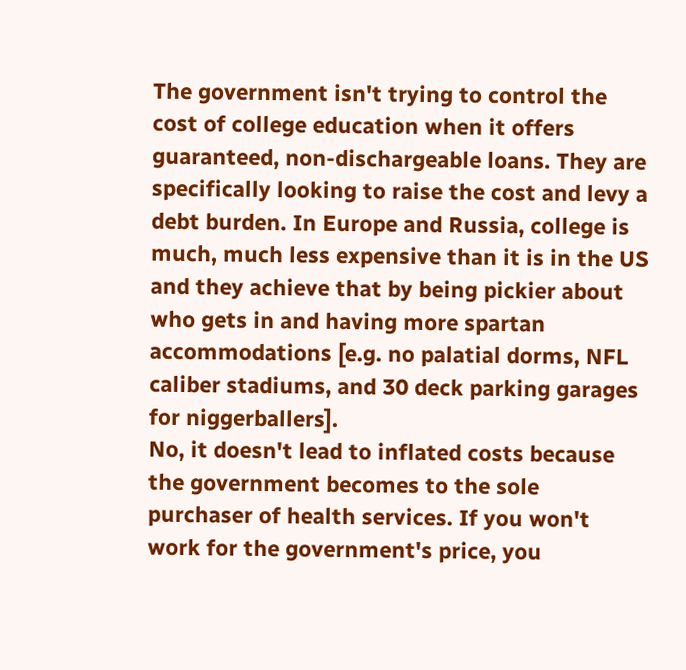The government isn't trying to control the cost of college education when it offers guaranteed, non-dischargeable loans. They are specifically looking to raise the cost and levy a debt burden. In Europe and Russia, college is much, much less expensive than it is in the US and they achieve that by being pickier about who gets in and having more spartan accommodations [e.g. no palatial dorms, NFL caliber stadiums, and 30 deck parking garages for niggerballers].
No, it doesn't lead to inflated costs because the government becomes to the sole purchaser of health services. If you won't work for the government's price, you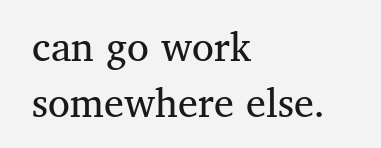can go work somewhere else.